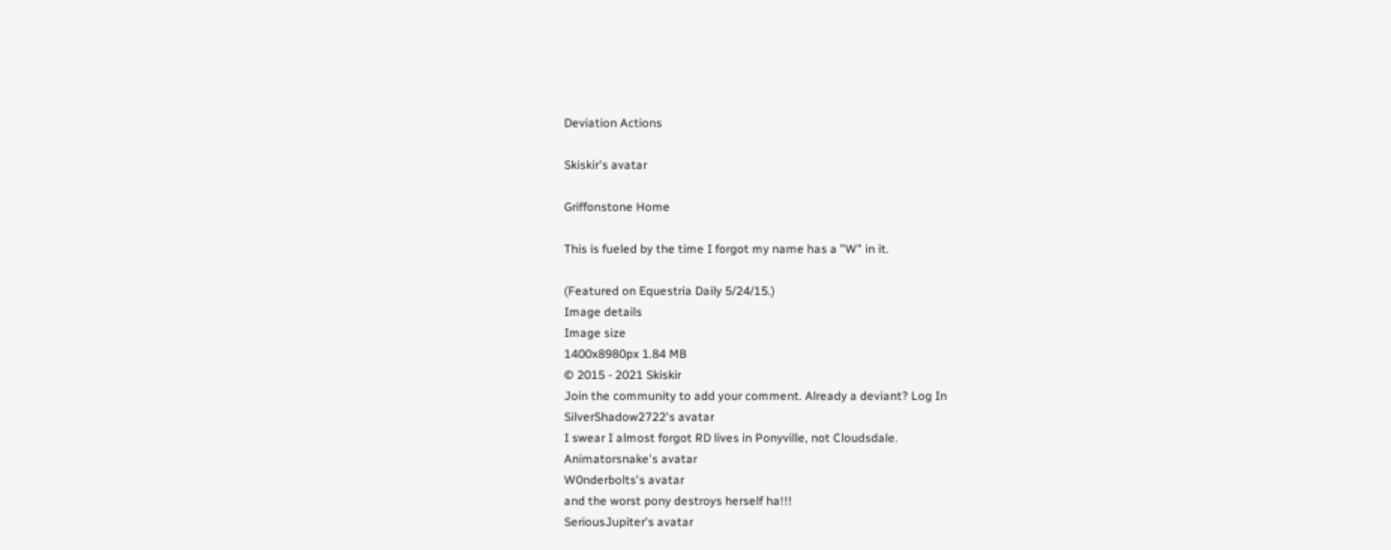Deviation Actions

Skiskir's avatar

Griffonstone Home

This is fueled by the time I forgot my name has a "W" in it.

(Featured on Equestria Daily 5/24/15.)
Image details
Image size
1400x8980px 1.84 MB
© 2015 - 2021 Skiskir
Join the community to add your comment. Already a deviant? Log In
SilverShadow2722's avatar
I swear I almost forgot RD lives in Ponyville, not Cloudsdale.
Animatorsnake's avatar
W0nderbolts's avatar
and the worst pony destroys herself ha!!!
SeriousJupiter's avatar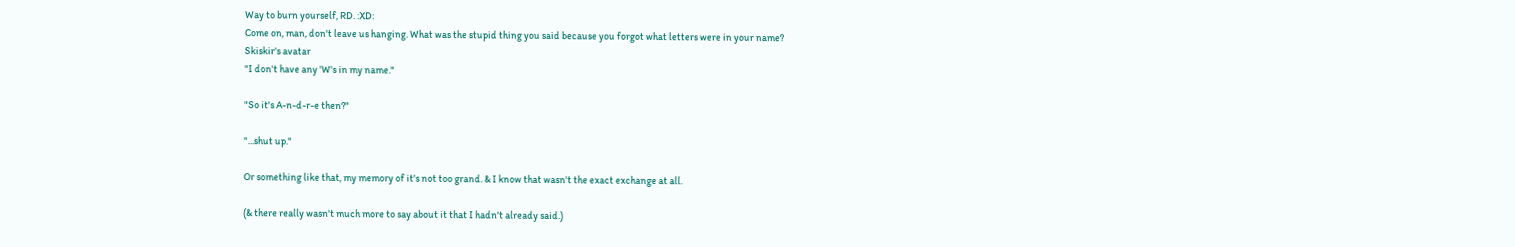Way to burn yourself, RD. :XD:
Come on, man, don't leave us hanging. What was the stupid thing you said because you forgot what letters were in your name?
Skiskir's avatar
"I don't have any 'W's in my name."

"So it's A-n-d-r-e then?"

"...shut up."

Or something like that, my memory of it's not too grand. & I know that wasn't the exact exchange at all.

(& there really wasn't much more to say about it that I hadn't already said.)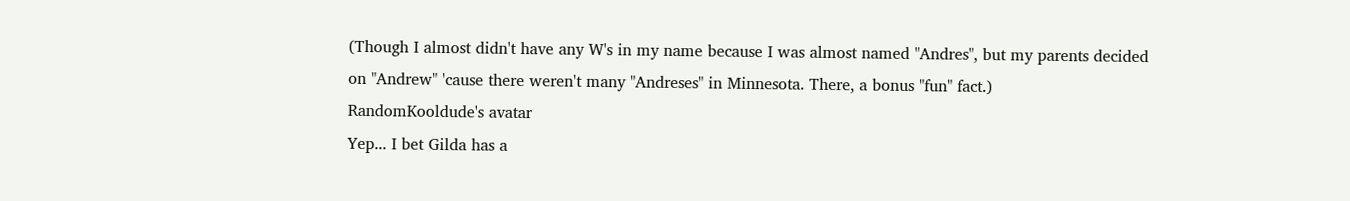(Though I almost didn't have any W's in my name because I was almost named "Andres", but my parents decided on "Andrew" 'cause there weren't many "Andreses" in Minnesota. There, a bonus "fun" fact.)
RandomKooldude's avatar
Yep... I bet Gilda has a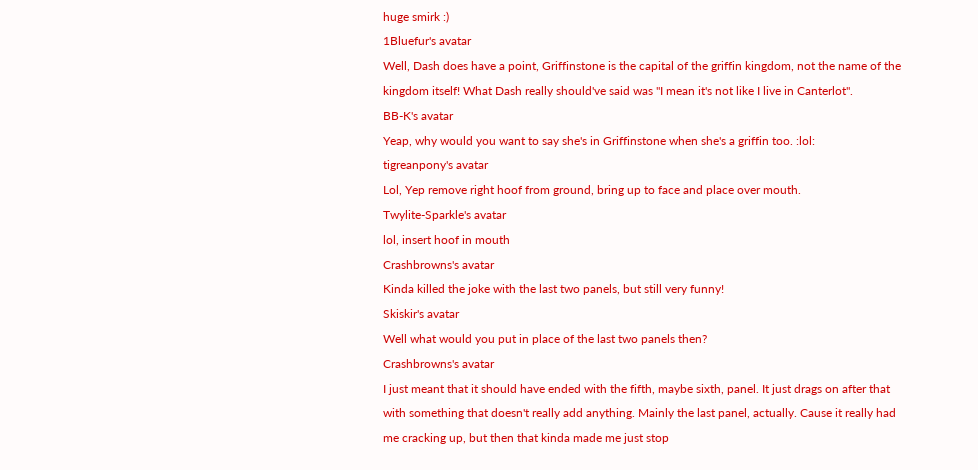huge smirk :)
1Bluefur's avatar
Well, Dash does have a point, Griffinstone is the capital of the griffin kingdom, not the name of the kingdom itself! What Dash really should've said was "I mean it's not like I live in Canterlot".
BB-K's avatar
Yeap, why would you want to say she's in Griffinstone when she's a griffin too. :lol:
tigreanpony's avatar
Lol, Yep remove right hoof from ground, bring up to face and place over mouth.
Twylite-Sparkle's avatar
lol, insert hoof in mouth
Crashbrowns's avatar
Kinda killed the joke with the last two panels, but still very funny!
Skiskir's avatar
Well what would you put in place of the last two panels then?
Crashbrowns's avatar
I just meant that it should have ended with the fifth, maybe sixth, panel. It just drags on after that with something that doesn't really add anything. Mainly the last panel, actually. Cause it really had me cracking up, but then that kinda made me just stop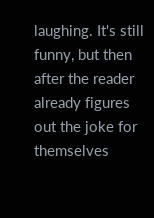laughing. It's still funny, but then after the reader already figures out the joke for themselves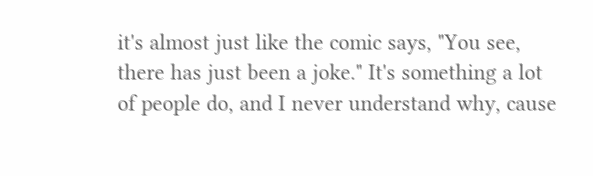it's almost just like the comic says, "You see, there has just been a joke." It's something a lot of people do, and I never understand why, cause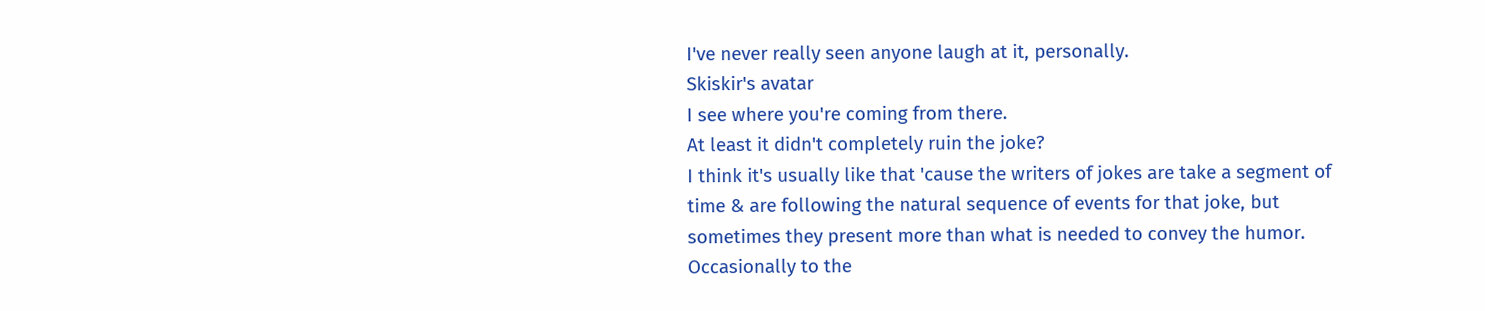I've never really seen anyone laugh at it, personally.
Skiskir's avatar
I see where you're coming from there.
At least it didn't completely ruin the joke?
I think it's usually like that 'cause the writers of jokes are take a segment of time & are following the natural sequence of events for that joke, but sometimes they present more than what is needed to convey the humor. Occasionally to the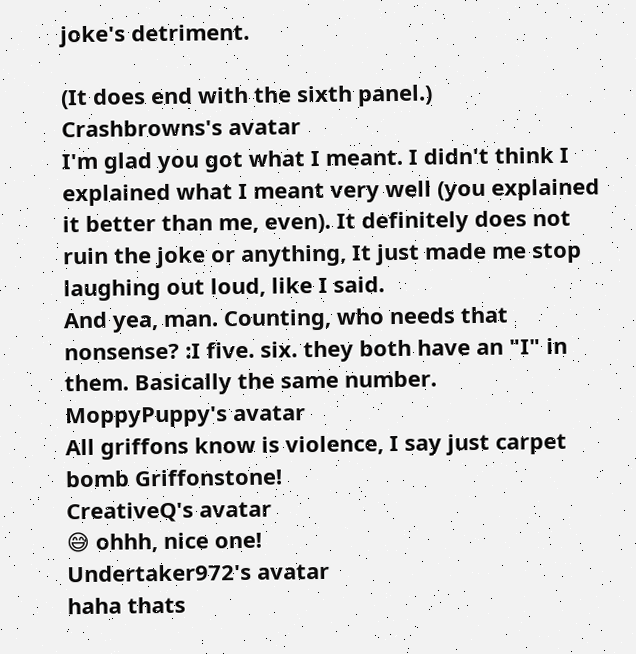joke's detriment.

(It does end with the sixth panel.)
Crashbrowns's avatar
I'm glad you got what I meant. I didn't think I explained what I meant very well (you explained it better than me, even). It definitely does not ruin the joke or anything, It just made me stop laughing out loud, like I said.
And yea, man. Counting, who needs that nonsense? :I five. six. they both have an "I" in them. Basically the same number.
MoppyPuppy's avatar
All griffons know is violence, I say just carpet bomb Griffonstone!
CreativeQ's avatar
😅 ohhh, nice one!
Undertaker972's avatar
haha thats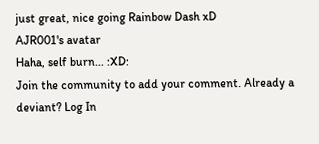just great, nice going Rainbow Dash xD
AJR001's avatar
Haha, self burn... :XD:
Join the community to add your comment. Already a deviant? Log In